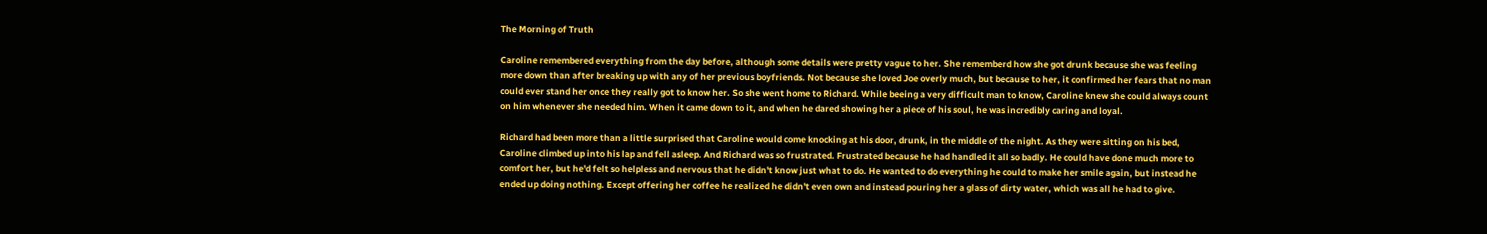The Morning of Truth

Caroline remembered everything from the day before, although some details were pretty vague to her. She rememberd how she got drunk because she was feeling more down than after breaking up with any of her previous boyfriends. Not because she loved Joe overly much, but because to her, it confirmed her fears that no man could ever stand her once they really got to know her. So she went home to Richard. While beeing a very difficult man to know, Caroline knew she could always count on him whenever she needed him. When it came down to it, and when he dared showing her a piece of his soul, he was incredibly caring and loyal.

Richard had been more than a little surprised that Caroline would come knocking at his door, drunk, in the middle of the night. As they were sitting on his bed, Caroline climbed up into his lap and fell asleep. And Richard was so frustrated. Frustrated because he had handled it all so badly. He could have done much more to comfort her, but he'd felt so helpless and nervous that he didn't know just what to do. He wanted to do everything he could to make her smile again, but instead he ended up doing nothing. Except offering her coffee he realized he didn't even own and instead pouring her a glass of dirty water, which was all he had to give.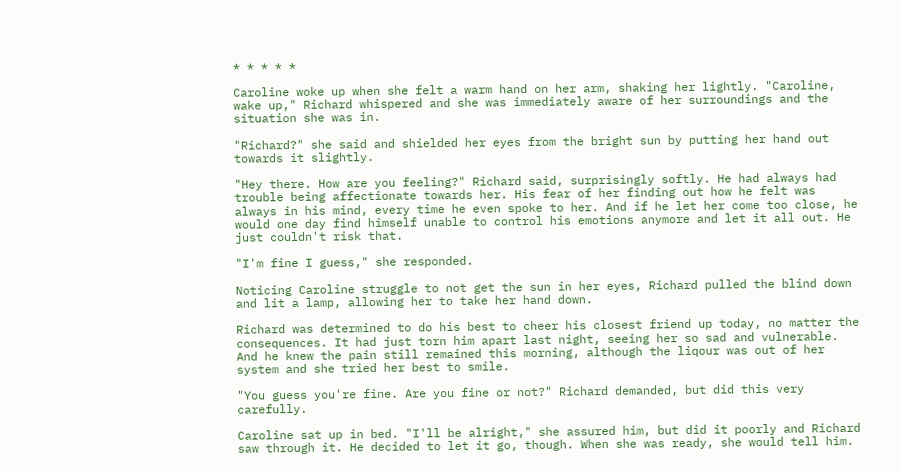* * * * *

Caroline woke up when she felt a warm hand on her arm, shaking her lightly. "Caroline, wake up," Richard whispered and she was immediately aware of her surroundings and the situation she was in.

"Richard?" she said and shielded her eyes from the bright sun by putting her hand out towards it slightly.

"Hey there. How are you feeling?" Richard said, surprisingly softly. He had always had trouble being affectionate towards her. His fear of her finding out how he felt was always in his mind, every time he even spoke to her. And if he let her come too close, he would one day find himself unable to control his emotions anymore and let it all out. He just couldn't risk that.

"I'm fine I guess," she responded.

Noticing Caroline struggle to not get the sun in her eyes, Richard pulled the blind down and lit a lamp, allowing her to take her hand down.

Richard was determined to do his best to cheer his closest friend up today, no matter the consequences. It had just torn him apart last night, seeing her so sad and vulnerable. And he knew the pain still remained this morning, although the liqour was out of her system and she tried her best to smile.

"You guess you're fine. Are you fine or not?" Richard demanded, but did this very carefully.

Caroline sat up in bed. "I'll be alright," she assured him, but did it poorly and Richard saw through it. He decided to let it go, though. When she was ready, she would tell him.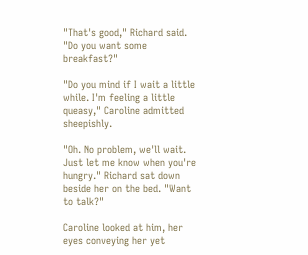"That's good," Richard said. "Do you want some breakfast?"

"Do you mind if I wait a little while. I'm feeling a little queasy," Caroline admitted sheepishly.

"Oh. No problem, we'll wait. Just let me know when you're hungry." Richard sat down beside her on the bed. "Want to talk?"

Caroline looked at him, her eyes conveying her yet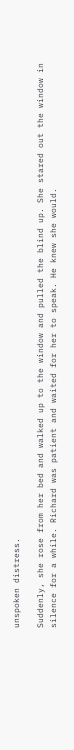unspoken distress.

Suddenly, she rose from her bed and walked up to the window and pulled the blind up. She stared out the window in silence for a while. Richard was patient and waited for her to speak. He knew she would.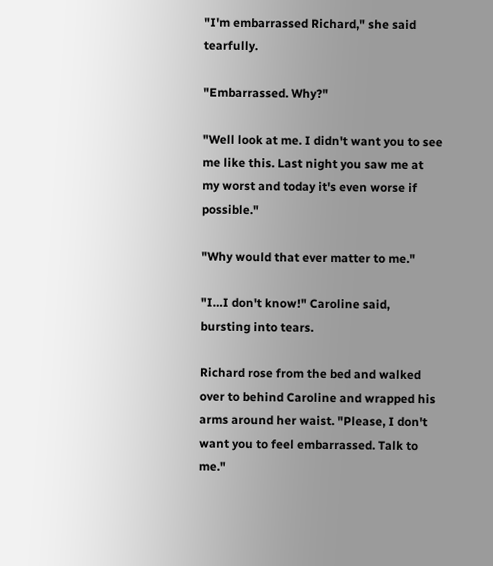"I'm embarrassed Richard," she said tearfully.

"Embarrassed. Why?"

"Well look at me. I didn't want you to see me like this. Last night you saw me at my worst and today it's even worse if possible."

"Why would that ever matter to me."

"I…I don't know!" Caroline said, bursting into tears.

Richard rose from the bed and walked over to behind Caroline and wrapped his arms around her waist. "Please, I don't want you to feel embarrassed. Talk to me."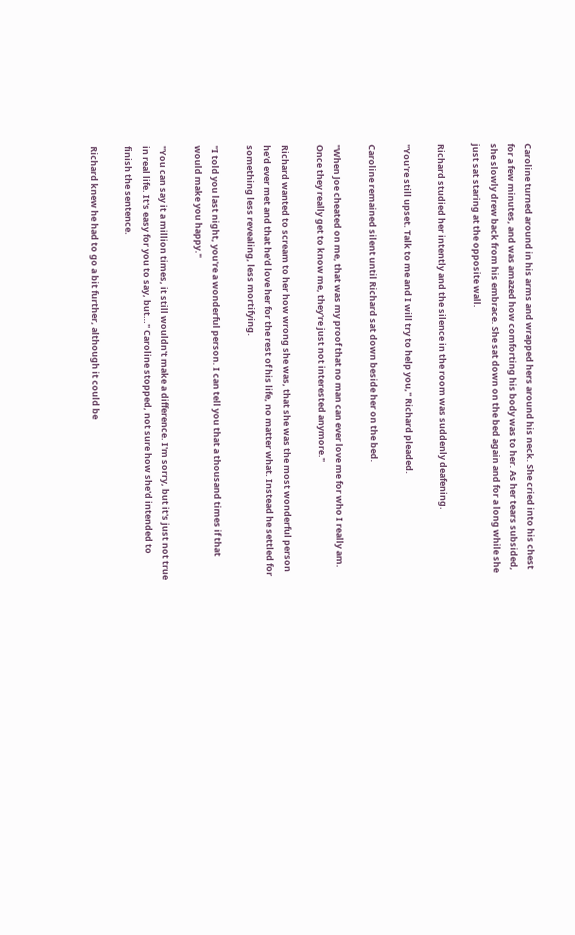Caroline turned around in his arms and wrapped hers around his neck. She cried into his chest for a few minutes, and was amazed how comforting his body was to her. As her tears subsided, she slowly drew back from his embrace. She sat down on the bed again and for a long while she just sat staring at the opposite wall.

Richard studied her intently and the silence in the room was suddenly deafening.

"You're still upset. Talk to me and I will try to help you," Richard pleaded.

Caroline remained silent until Richard sat down beside her on the bed.

"When Joe cheated on me, that was my proof that no man can ever love me for who I really am. Once they really get to know me, they're just not interested anymore."

Richard wanted to scream to her how wrong she was, that she was the most wonderful person he'd ever met and that he'd love her for the rest of his life, no matter what. Instead he settled for something less revealing, less mortifying.

"I told you last night, you're a wonderful person. I can tell you that a thousand times if that would make you happy."

"You can say it a million times, it still wouldn't make a difference. I'm sorry, but it's just not true in real life. It's easy for you to say, but…" Caroline stopped, not sure how she'd intended to finish the sentence.

Richard knew he had to go a bit further, although it could be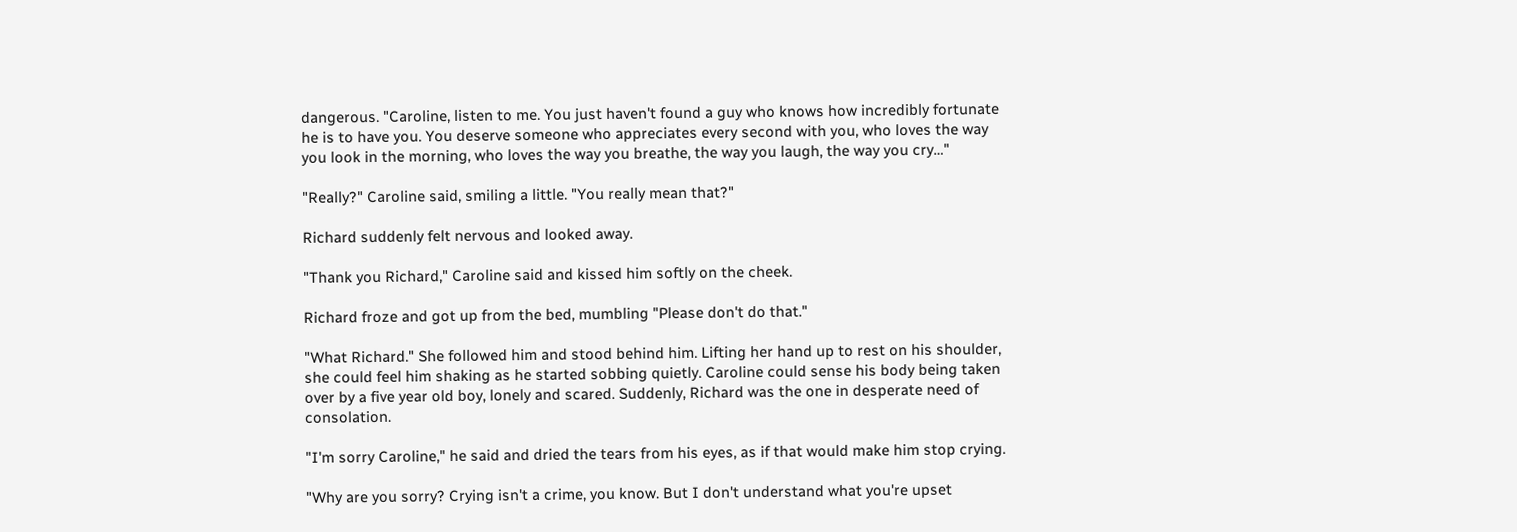dangerous. "Caroline, listen to me. You just haven't found a guy who knows how incredibly fortunate he is to have you. You deserve someone who appreciates every second with you, who loves the way you look in the morning, who loves the way you breathe, the way you laugh, the way you cry…"

"Really?" Caroline said, smiling a little. "You really mean that?"

Richard suddenly felt nervous and looked away.

"Thank you Richard," Caroline said and kissed him softly on the cheek.

Richard froze and got up from the bed, mumbling "Please don't do that."

"What Richard." She followed him and stood behind him. Lifting her hand up to rest on his shoulder, she could feel him shaking as he started sobbing quietly. Caroline could sense his body being taken over by a five year old boy, lonely and scared. Suddenly, Richard was the one in desperate need of consolation.

"I'm sorry Caroline," he said and dried the tears from his eyes, as if that would make him stop crying.

"Why are you sorry? Crying isn't a crime, you know. But I don't understand what you're upset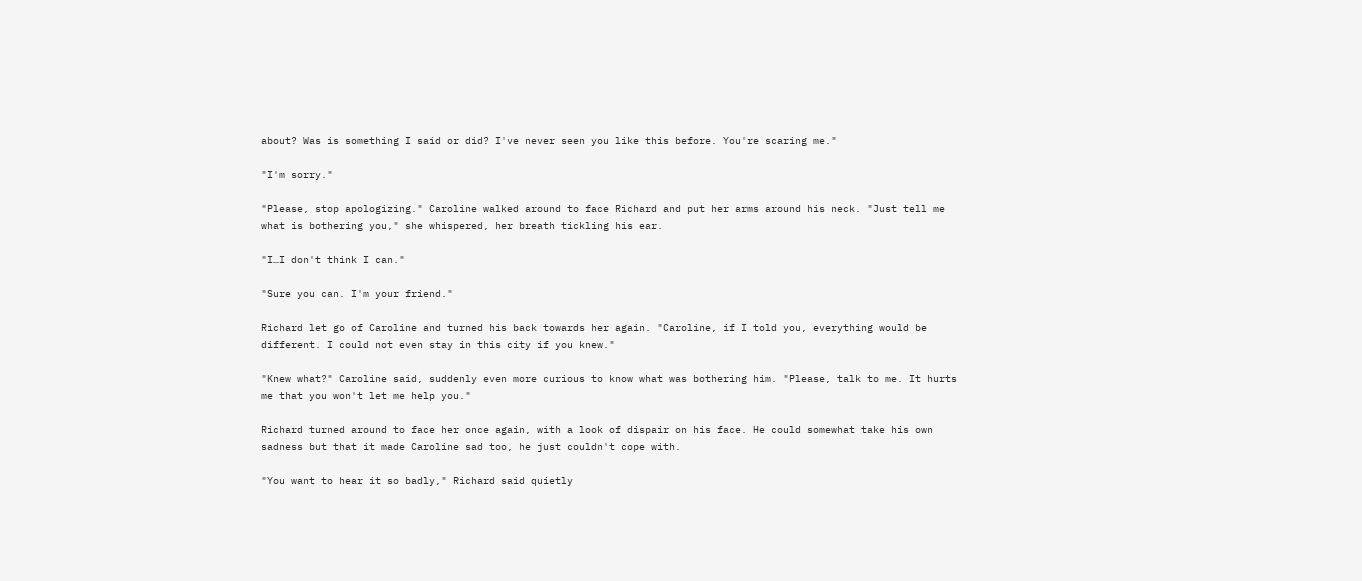about? Was is something I said or did? I've never seen you like this before. You're scaring me."

"I'm sorry."

"Please, stop apologizing." Caroline walked around to face Richard and put her arms around his neck. "Just tell me what is bothering you," she whispered, her breath tickling his ear.

"I…I don't think I can."

"Sure you can. I'm your friend."

Richard let go of Caroline and turned his back towards her again. "Caroline, if I told you, everything would be different. I could not even stay in this city if you knew."

"Knew what?" Caroline said, suddenly even more curious to know what was bothering him. "Please, talk to me. It hurts me that you won't let me help you."

Richard turned around to face her once again, with a look of dispair on his face. He could somewhat take his own sadness but that it made Caroline sad too, he just couldn't cope with.

"You want to hear it so badly," Richard said quietly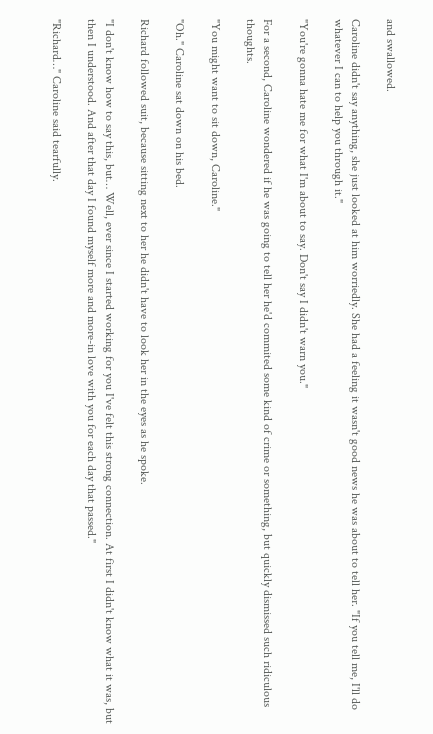and swallowed.

Caroline didn't say anything, she just looked at him worriedly. She had a feeling it wasn't good news he was about to tell her. "If you tell me, I'll do whatever I can to help you through it."

"You're gonna hate me for what I'm about to say. Don't say I didn't warn you."

For a second, Caroline wondered if he was going to tell her he'd commited some kind of crime or something, but quickly dismissed such ridiculous thoughts.

"You might want to sit down, Caroline."

"Oh." Caroline sat down on his bed.

Richard followed suit, because sitting next to her he didn't have to look her in the eyes as he spoke.

"I don't know how to say this, but… Well, ever since I started working for you I've felt this strong connection. At first I didn't know what it was, but then I understood. And after that day I found myself more and more-in love with you for each day that passed."

"Richard…" Caroline said tearfully.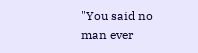"You said no man ever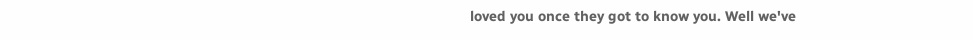loved you once they got to know you. Well we've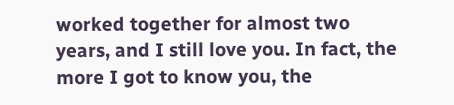worked together for almost two years, and I still love you. In fact, the more I got to know you, the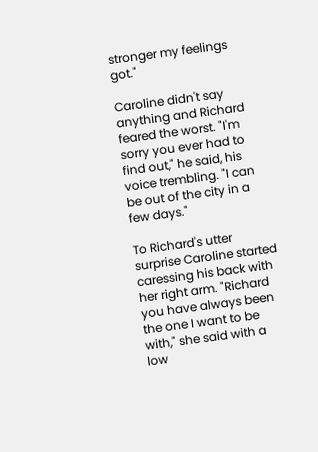stronger my feelings got."

Caroline didn't say anything and Richard feared the worst. "I'm sorry you ever had to find out," he said, his voice trembling. "I can be out of the city in a few days."

To Richard's utter surprise Caroline started caressing his back with her right arm. "Richard you have always been the one I want to be with," she said with a low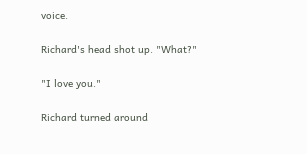voice.

Richard's head shot up. "What?"

"I love you."

Richard turned around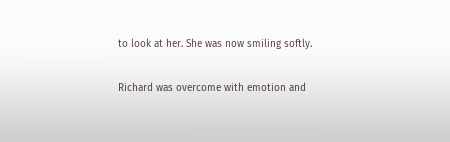to look at her. She was now smiling softly.

Richard was overcome with emotion and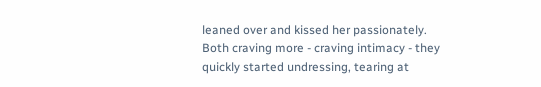leaned over and kissed her passionately. Both craving more - craving intimacy - they quickly started undressing, tearing at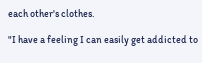each other's clothes.

"I have a feeling I can easily get addicted to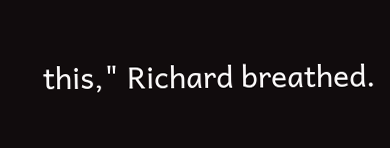this," Richard breathed.